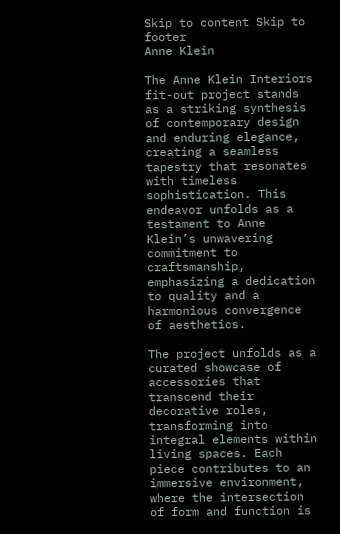Skip to content Skip to footer
Anne Klein

The Anne Klein Interiors fit-out project stands as a striking synthesis of contemporary design and enduring elegance, creating a seamless tapestry that resonates with timeless sophistication. This endeavor unfolds as a testament to Anne Klein’s unwavering commitment to craftsmanship, emphasizing a dedication to quality and a harmonious convergence of aesthetics.

The project unfolds as a curated showcase of accessories that transcend their decorative roles, transforming into integral elements within living spaces. Each piece contributes to an immersive environment, where the intersection of form and function is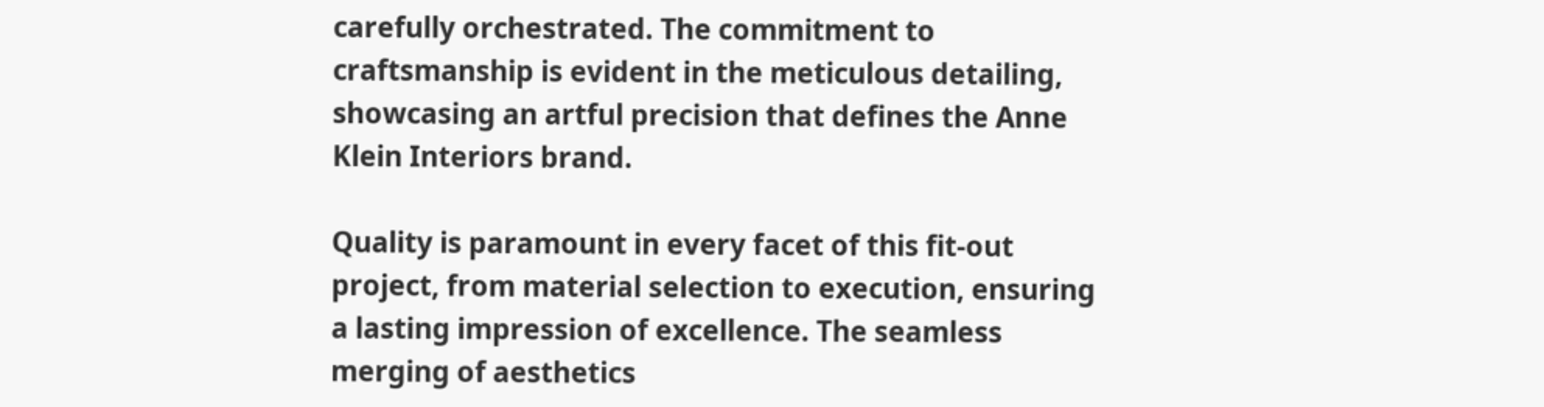carefully orchestrated. The commitment to craftsmanship is evident in the meticulous detailing, showcasing an artful precision that defines the Anne Klein Interiors brand.

Quality is paramount in every facet of this fit-out project, from material selection to execution, ensuring a lasting impression of excellence. The seamless merging of aesthetics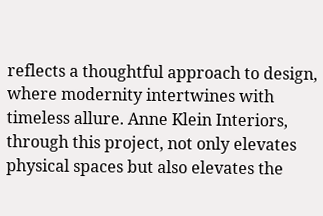reflects a thoughtful approach to design, where modernity intertwines with timeless allure. Anne Klein Interiors, through this project, not only elevates physical spaces but also elevates the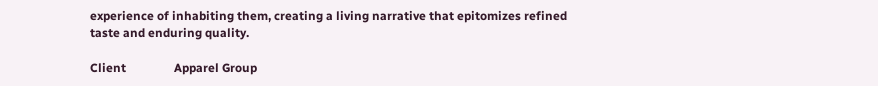experience of inhabiting them, creating a living narrative that epitomizes refined taste and enduring quality.

Client                Apparel Group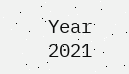Year                     2021